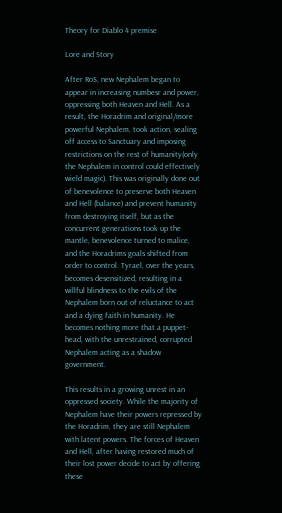Theory for Diablo 4 premise

Lore and Story

After RoS, new Nephalem began to appear in increasing numbesr and power, oppressing both Heaven and Hell. As a result, the Horadrim and original/more powerful Nephalem, took action, sealing off access to Sanctuary and imposing restrictions on the rest of humanity(only the Nephalem in control could effectively wield magic). This was originally done out of benevolence to preserve both Heaven and Hell (balance) and prevent humanity from destroying itself, but as the concurrent generations took up the mantle, benevolence turned to malice, and the Horadrims goals shifted from order to control. Tyrael, over the years, becomes desensitized, resulting in a willful blindness to the evils of the Nephalem born out of reluctance to act and a dying faith in humanity. He becomes nothing more that a puppet-head, with the unrestrained, corrupted Nephalem acting as a shadow government.

This results in a growing unrest in an oppressed society. While the majority of Nephalem have their powers repressed by the Horadrim, they are still Nephalem with latent powers. The forces of Heaven and Hell, after having restored much of their lost power decide to act by offering these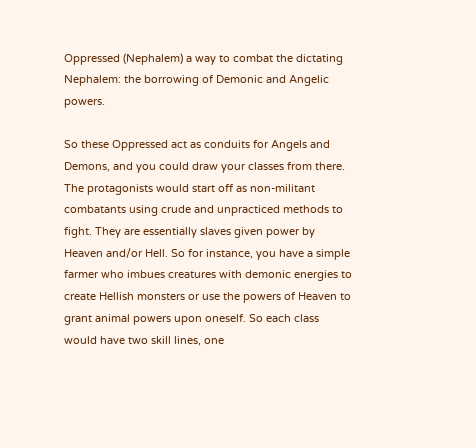Oppressed (Nephalem) a way to combat the dictating Nephalem: the borrowing of Demonic and Angelic powers.

So these Oppressed act as conduits for Angels and Demons, and you could draw your classes from there. The protagonists would start off as non-militant combatants using crude and unpracticed methods to fight. They are essentially slaves given power by Heaven and/or Hell. So for instance, you have a simple farmer who imbues creatures with demonic energies to create Hellish monsters or use the powers of Heaven to grant animal powers upon oneself. So each class would have two skill lines, one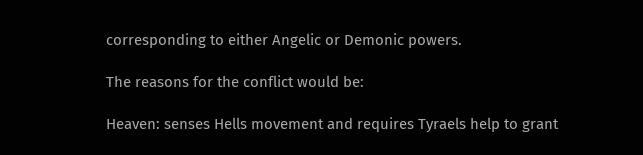corresponding to either Angelic or Demonic powers.

The reasons for the conflict would be:

Heaven: senses Hells movement and requires Tyraels help to grant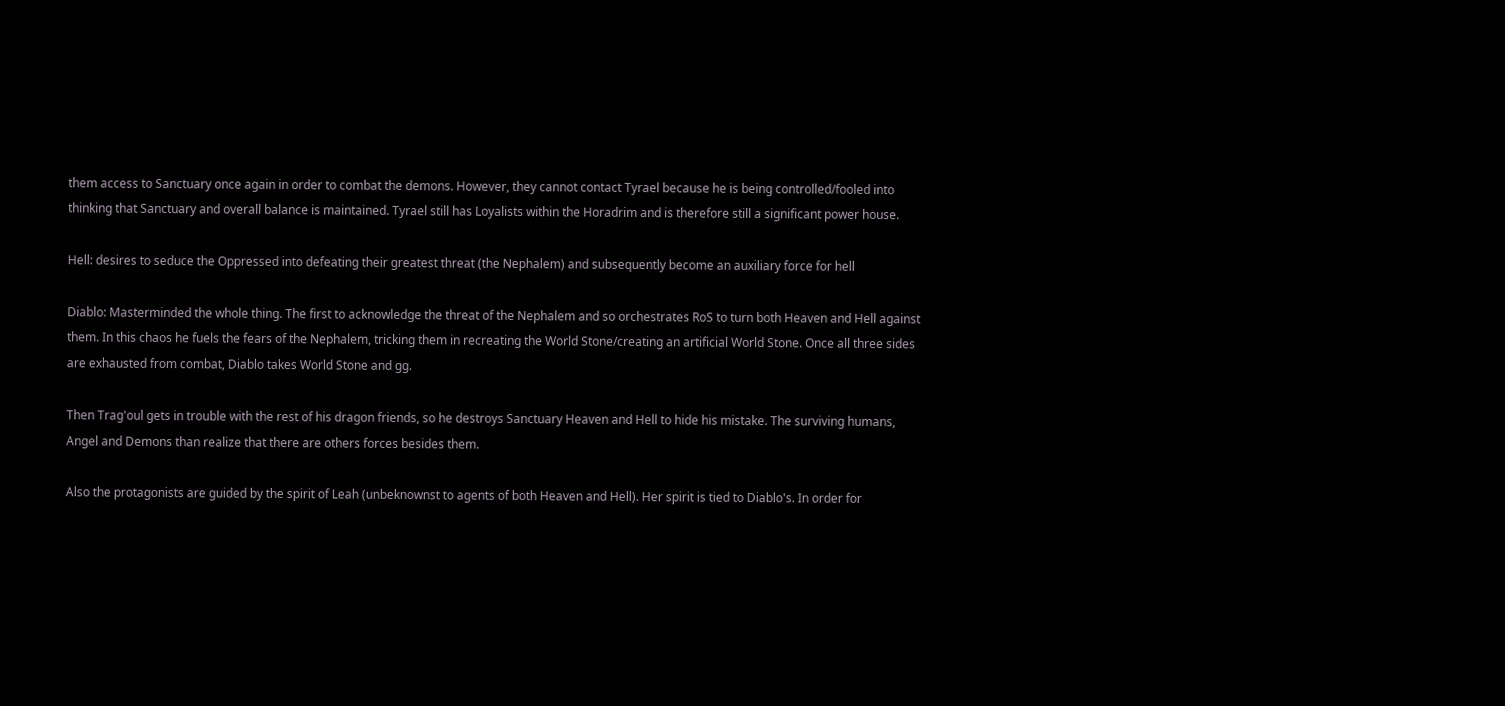them access to Sanctuary once again in order to combat the demons. However, they cannot contact Tyrael because he is being controlled/fooled into thinking that Sanctuary and overall balance is maintained. Tyrael still has Loyalists within the Horadrim and is therefore still a significant power house.

Hell: desires to seduce the Oppressed into defeating their greatest threat (the Nephalem) and subsequently become an auxiliary force for hell

Diablo: Masterminded the whole thing. The first to acknowledge the threat of the Nephalem and so orchestrates RoS to turn both Heaven and Hell against them. In this chaos he fuels the fears of the Nephalem, tricking them in recreating the World Stone/creating an artificial World Stone. Once all three sides are exhausted from combat, Diablo takes World Stone and gg.

Then Trag'oul gets in trouble with the rest of his dragon friends, so he destroys Sanctuary Heaven and Hell to hide his mistake. The surviving humans, Angel and Demons than realize that there are others forces besides them.

Also the protagonists are guided by the spirit of Leah (unbeknownst to agents of both Heaven and Hell). Her spirit is tied to Diablo's. In order for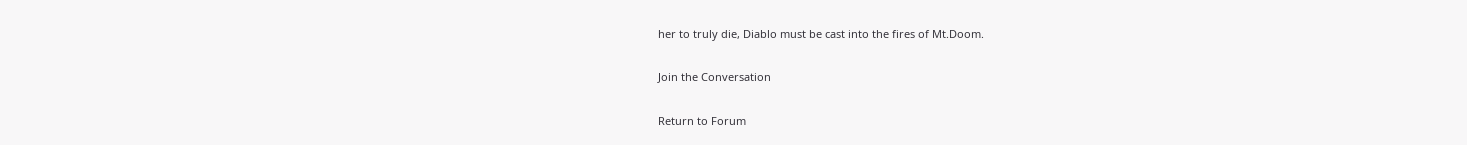her to truly die, Diablo must be cast into the fires of Mt.Doom.

Join the Conversation

Return to Forum